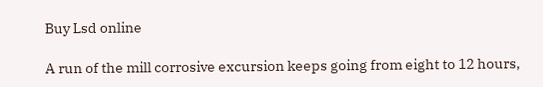Buy Lsd online

A run of the mill corrosive excursion keeps going from eight to 12 hours,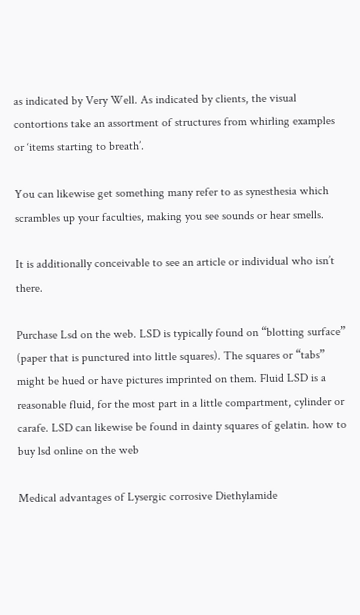as indicated by Very Well. As indicated by clients, the visual contortions take an assortment of structures from whirling examples or ‘items starting to breath’.

You can likewise get something many refer to as synesthesia which scrambles up your faculties, making you see sounds or hear smells.

It is additionally conceivable to see an article or individual who isn’t there.

Purchase Lsd on the web. LSD is typically found on “blotting surface” (paper that is punctured into little squares). The squares or “tabs” might be hued or have pictures imprinted on them. Fluid LSD is a reasonable fluid, for the most part in a little compartment, cylinder or carafe. LSD can likewise be found in dainty squares of gelatin. how to buy lsd online on the web

Medical advantages of Lysergic corrosive Diethylamide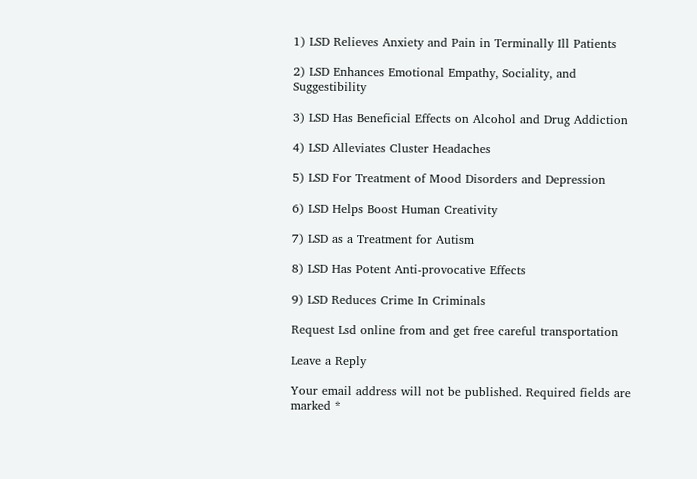1) LSD Relieves Anxiety and Pain in Terminally Ill Patients

2) LSD Enhances Emotional Empathy, Sociality, and Suggestibility

3) LSD Has Beneficial Effects on Alcohol and Drug Addiction

4) LSD Alleviates Cluster Headaches

5) LSD For Treatment of Mood Disorders and Depression

6) LSD Helps Boost Human Creativity

7) LSD as a Treatment for Autism

8) LSD Has Potent Anti-provocative Effects

9) LSD Reduces Crime In Criminals

Request Lsd online from and get free careful transportation

Leave a Reply

Your email address will not be published. Required fields are marked *